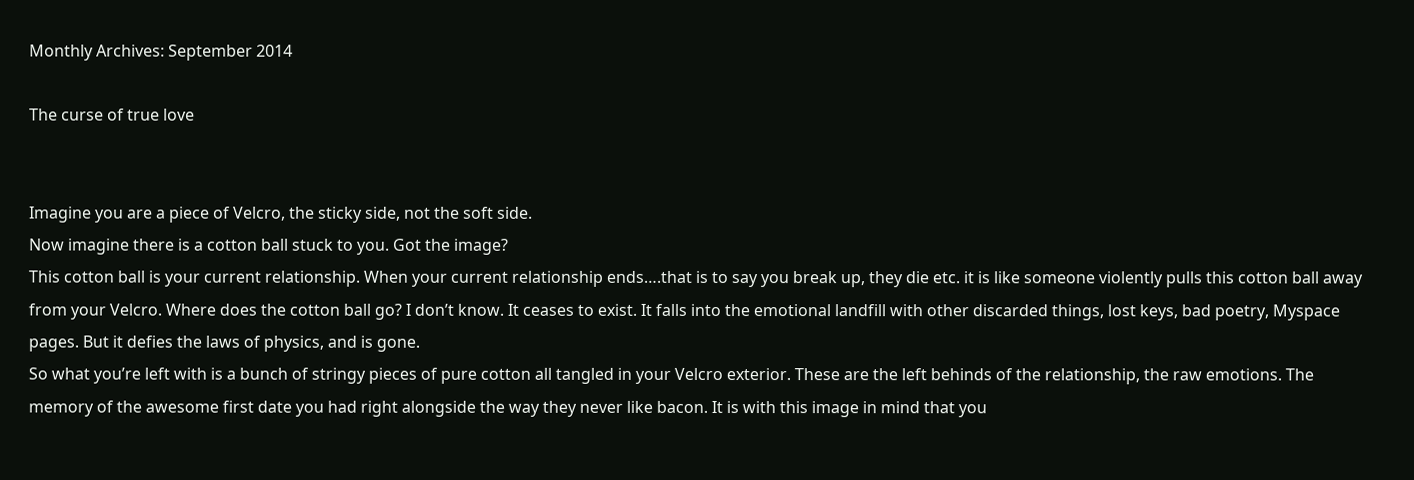Monthly Archives: September 2014

The curse of true love


Imagine you are a piece of Velcro, the sticky side, not the soft side.
Now imagine there is a cotton ball stuck to you. Got the image?
This cotton ball is your current relationship. When your current relationship ends….that is to say you break up, they die etc. it is like someone violently pulls this cotton ball away from your Velcro. Where does the cotton ball go? I don’t know. It ceases to exist. It falls into the emotional landfill with other discarded things, lost keys, bad poetry, Myspace pages. But it defies the laws of physics, and is gone.
So what you’re left with is a bunch of stringy pieces of pure cotton all tangled in your Velcro exterior. These are the left behinds of the relationship, the raw emotions. The memory of the awesome first date you had right alongside the way they never like bacon. It is with this image in mind that you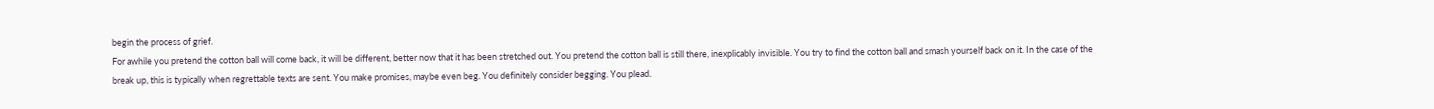begin the process of grief.
For awhile you pretend the cotton ball will come back, it will be different, better now that it has been stretched out. You pretend the cotton ball is still there, inexplicably invisible. You try to find the cotton ball and smash yourself back on it. In the case of the break up, this is typically when regrettable texts are sent. You make promises, maybe even beg. You definitely consider begging. You plead.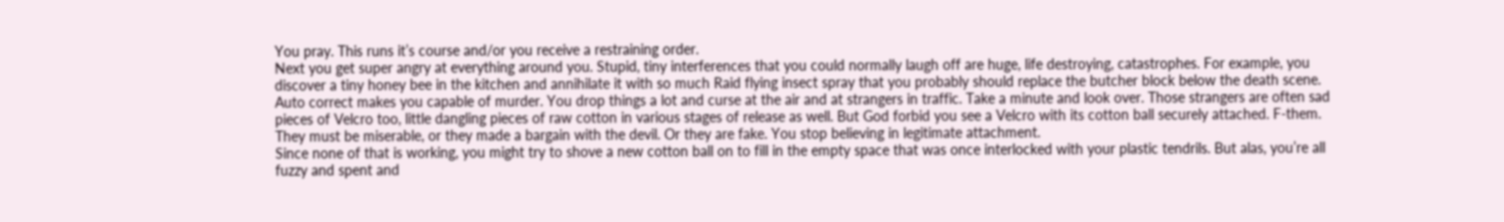You pray. This runs it’s course and/or you receive a restraining order.
Next you get super angry at everything around you. Stupid, tiny interferences that you could normally laugh off are huge, life destroying, catastrophes. For example, you discover a tiny honey bee in the kitchen and annihilate it with so much Raid flying insect spray that you probably should replace the butcher block below the death scene. Auto correct makes you capable of murder. You drop things a lot and curse at the air and at strangers in traffic. Take a minute and look over. Those strangers are often sad pieces of Velcro too, little dangling pieces of raw cotton in various stages of release as well. But God forbid you see a Velcro with its cotton ball securely attached. F-them. They must be miserable, or they made a bargain with the devil. Or they are fake. You stop believing in legitimate attachment.
Since none of that is working, you might try to shove a new cotton ball on to fill in the empty space that was once interlocked with your plastic tendrils. But alas, you’re all fuzzy and spent and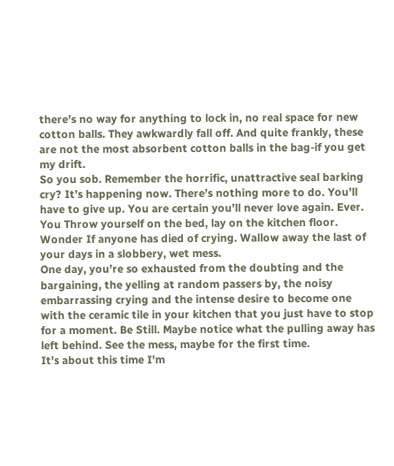there’s no way for anything to lock in, no real space for new cotton balls. They awkwardly fall off. And quite frankly, these are not the most absorbent cotton balls in the bag-if you get my drift.
So you sob. Remember the horrific, unattractive seal barking cry? It’s happening now. There’s nothing more to do. You’ll have to give up. You are certain you’ll never love again. Ever. You Throw yourself on the bed, lay on the kitchen floor. Wonder If anyone has died of crying. Wallow away the last of your days in a slobbery, wet mess.
One day, you’re so exhausted from the doubting and the bargaining, the yelling at random passers by, the noisy embarrassing crying and the intense desire to become one with the ceramic tile in your kitchen that you just have to stop for a moment. Be Still. Maybe notice what the pulling away has left behind. See the mess, maybe for the first time.
It’s about this time I’m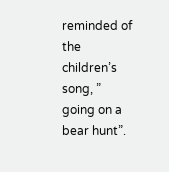reminded of the children’s song, ” going on a bear hunt”.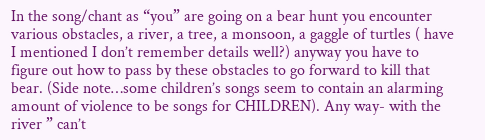In the song/chant as “you” are going on a bear hunt you encounter various obstacles, a river, a tree, a monsoon, a gaggle of turtles ( have I mentioned I don’t remember details well?) anyway you have to figure out how to pass by these obstacles to go forward to kill that bear. (Side note…some children’s songs seem to contain an alarming amount of violence to be songs for CHILDREN). Any way- with the river ” can’t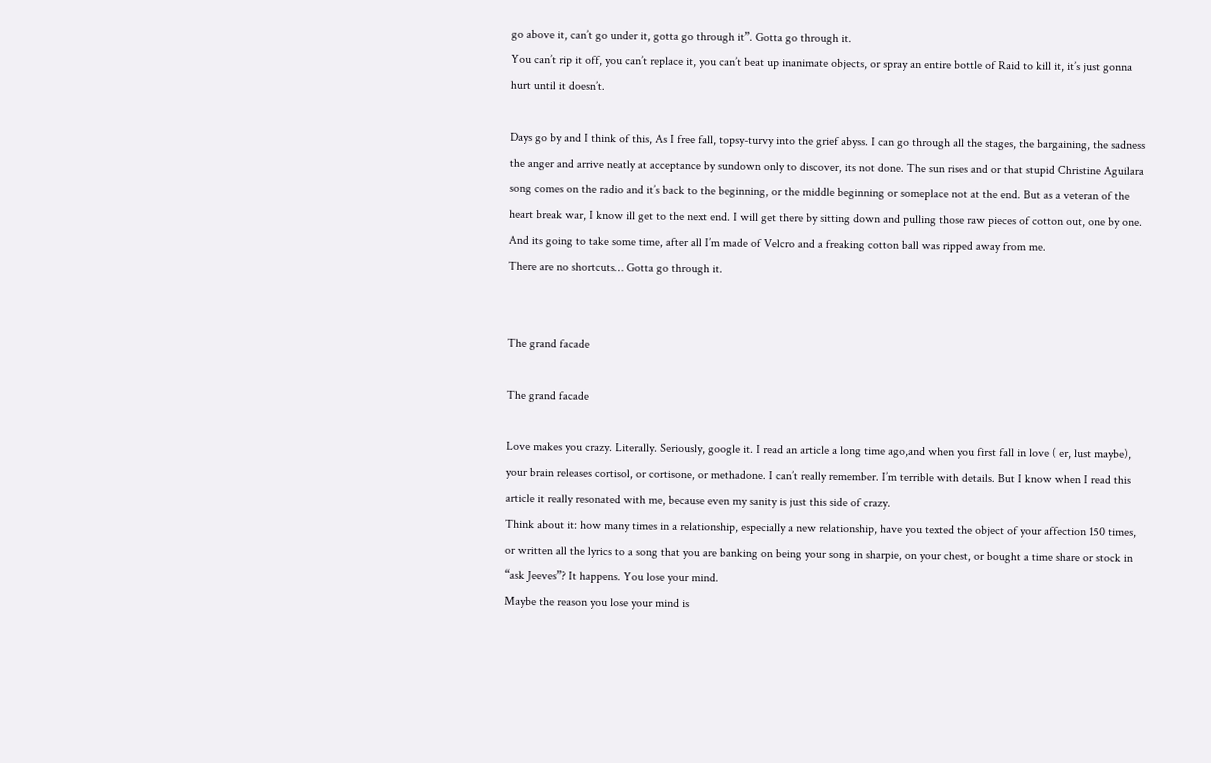go above it, can’t go under it, gotta go through it”. Gotta go through it.
You can’t rip it off, you can’t replace it, you can’t beat up inanimate objects, or spray an entire bottle of Raid to kill it, it’s just gonna hurt until it doesn’t.

Days go by and I think of this, As I free fall, topsy-turvy into the grief abyss. I can go through all the stages, the bargaining, the sadness the anger and arrive neatly at acceptance by sundown only to discover, its not done. The sun rises and or that stupid Christine Aguilara song comes on the radio and it’s back to the beginning, or the middle beginning or someplace not at the end. But as a veteran of the heart break war, I know ill get to the next end. I will get there by sitting down and pulling those raw pieces of cotton out, one by one. And its going to take some time, after all I’m made of Velcro and a freaking cotton ball was ripped away from me.
There are no shortcuts… Gotta go through it.


The grand facade

The grand facade

Love makes you crazy. Literally. Seriously, google it. I read an article a long time ago,and when you first fall in love ( er, lust maybe), your brain releases cortisol, or cortisone, or methadone. I can’t really remember. I’m terrible with details. But I know when I read this article it really resonated with me, because even my sanity is just this side of crazy.
Think about it: how many times in a relationship, especially a new relationship, have you texted the object of your affection 150 times, or written all the lyrics to a song that you are banking on being your song in sharpie, on your chest, or bought a time share or stock in “ask Jeeves”? It happens. You lose your mind.
Maybe the reason you lose your mind is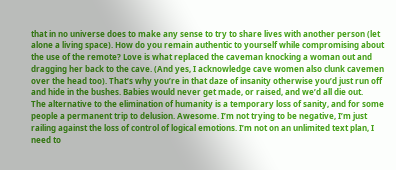that in no universe does to make any sense to try to share lives with another person (let alone a living space). How do you remain authentic to yourself while compromising about the use of the remote? Love is what replaced the caveman knocking a woman out and dragging her back to the cave. (And yes, I acknowledge cave women also clunk cavemen over the head too). That’s why you’re in that daze of insanity otherwise you’d just run off and hide in the bushes. Babies would never get made, or raised, and we’d all die out.
The alternative to the elimination of humanity is a temporary loss of sanity, and for some people a permanent trip to delusion. Awesome. I’m not trying to be negative, I’m just railing against the loss of control of logical emotions. I’m not on an unlimited text plan, I need to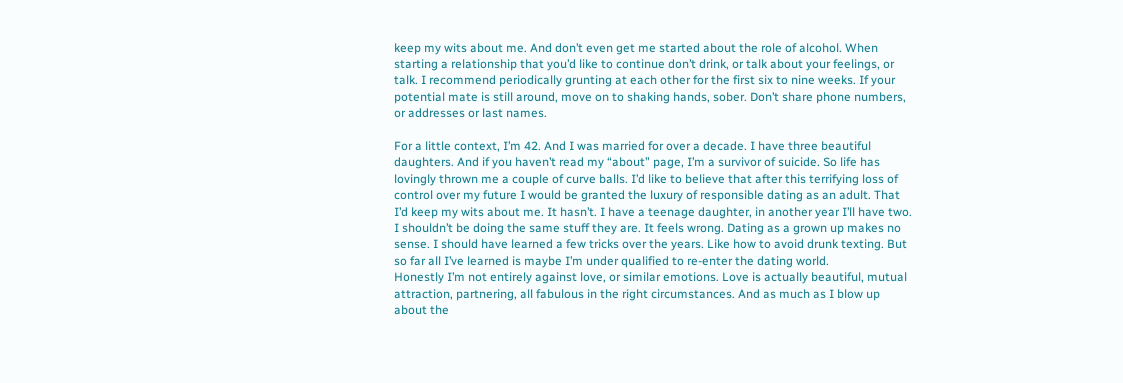keep my wits about me. And don’t even get me started about the role of alcohol. When starting a relationship that you’d like to continue don’t drink, or talk about your feelings, or talk. I recommend periodically grunting at each other for the first six to nine weeks. If your potential mate is still around, move on to shaking hands, sober. Don’t share phone numbers, or addresses or last names.

For a little context, I’m 42. And I was married for over a decade. I have three beautiful daughters. And if you haven’t read my “about” page, I’m a survivor of suicide. So life has lovingly thrown me a couple of curve balls. I’d like to believe that after this terrifying loss of control over my future I would be granted the luxury of responsible dating as an adult. That I’d keep my wits about me. It hasn’t. I have a teenage daughter, in another year I’ll have two. I shouldn’t be doing the same stuff they are. It feels wrong. Dating as a grown up makes no sense. I should have learned a few tricks over the years. Like how to avoid drunk texting. But so far all I’ve learned is maybe I’m under qualified to re-enter the dating world.
Honestly I’m not entirely against love, or similar emotions. Love is actually beautiful, mutual attraction, partnering, all fabulous in the right circumstances. And as much as I blow up about the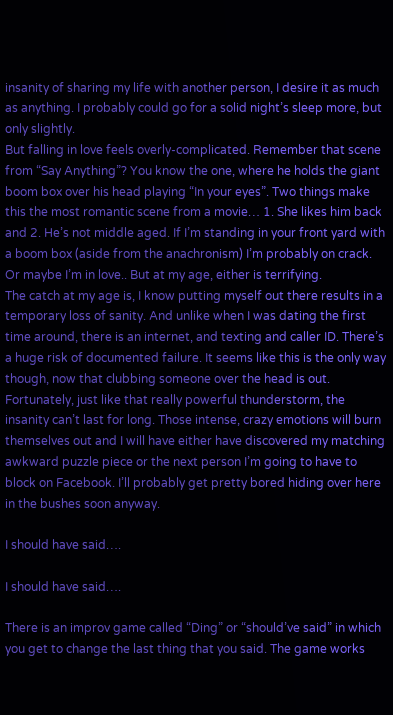insanity of sharing my life with another person, I desire it as much as anything. I probably could go for a solid night’s sleep more, but only slightly.
But falling in love feels overly-complicated. Remember that scene from “Say Anything”? You know the one, where he holds the giant boom box over his head playing “In your eyes”. Two things make this the most romantic scene from a movie… 1. She likes him back and 2. He’s not middle aged. If I’m standing in your front yard with a boom box (aside from the anachronism) I’m probably on crack. Or maybe I’m in love.. But at my age, either is terrifying.
The catch at my age is, I know putting myself out there results in a temporary loss of sanity. And unlike when I was dating the first time around, there is an internet, and texting and caller ID. There’s a huge risk of documented failure. It seems like this is the only way though, now that clubbing someone over the head is out. Fortunately, just like that really powerful thunderstorm, the insanity can’t last for long. Those intense, crazy emotions will burn themselves out and I will have either have discovered my matching awkward puzzle piece or the next person I’m going to have to block on Facebook. I’ll probably get pretty bored hiding over here in the bushes soon anyway.

I should have said….

I should have said….

There is an improv game called “Ding” or “should’ve said” in which you get to change the last thing that you said. The game works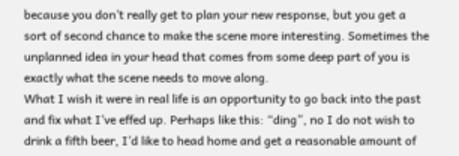because you don’t really get to plan your new response, but you get a sort of second chance to make the scene more interesting. Sometimes the unplanned idea in your head that comes from some deep part of you is exactly what the scene needs to move along.
What I wish it were in real life is an opportunity to go back into the past and fix what I’ve effed up. Perhaps like this: “ding”, no I do not wish to drink a fifth beer, I’d like to head home and get a reasonable amount of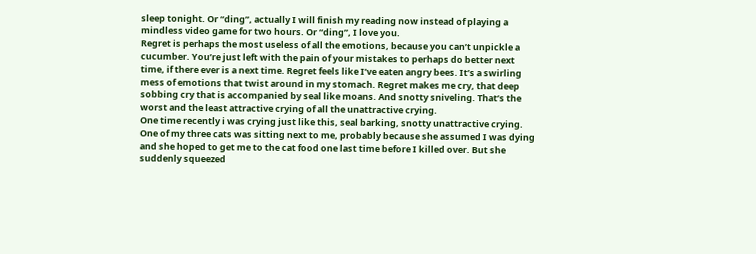sleep tonight. Or “ding”, actually I will finish my reading now instead of playing a mindless video game for two hours. Or “ding”, I love you.
Regret is perhaps the most useless of all the emotions, because you can’t unpickle a cucumber. You’re just left with the pain of your mistakes to perhaps do better next time, if there ever is a next time. Regret feels like I’ve eaten angry bees. It’s a swirling mess of emotions that twist around in my stomach. Regret makes me cry, that deep sobbing cry that is accompanied by seal like moans. And snotty sniveling. That’s the worst and the least attractive crying of all the unattractive crying.
One time recently i was crying just like this, seal barking, snotty unattractive crying. One of my three cats was sitting next to me, probably because she assumed I was dying and she hoped to get me to the cat food one last time before I killed over. But she suddenly squeezed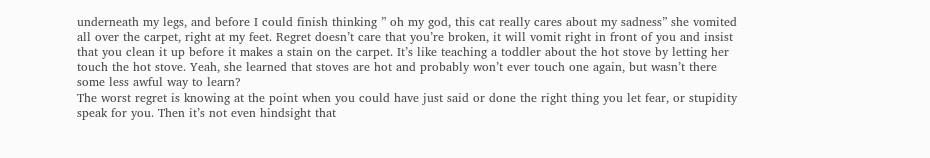underneath my legs, and before I could finish thinking ” oh my god, this cat really cares about my sadness” she vomited all over the carpet, right at my feet. Regret doesn’t care that you’re broken, it will vomit right in front of you and insist that you clean it up before it makes a stain on the carpet. It’s like teaching a toddler about the hot stove by letting her touch the hot stove. Yeah, she learned that stoves are hot and probably won’t ever touch one again, but wasn’t there some less awful way to learn?
The worst regret is knowing at the point when you could have just said or done the right thing you let fear, or stupidity speak for you. Then it’s not even hindsight that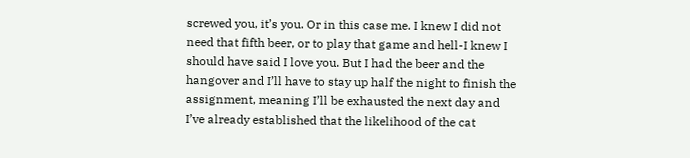screwed you, it’s you. Or in this case me. I knew I did not need that fifth beer, or to play that game and hell-I knew I should have said I love you. But I had the beer and the hangover and I’ll have to stay up half the night to finish the assignment, meaning I’ll be exhausted the next day and I’ve already established that the likelihood of the cat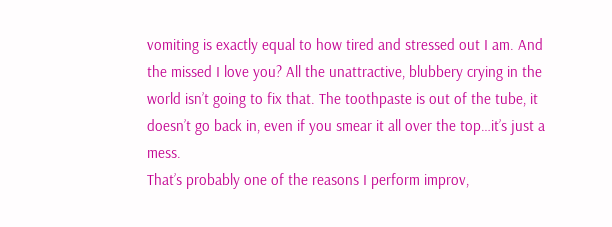vomiting is exactly equal to how tired and stressed out I am. And the missed I love you? All the unattractive, blubbery crying in the world isn’t going to fix that. The toothpaste is out of the tube, it doesn’t go back in, even if you smear it all over the top…it’s just a mess.
That’s probably one of the reasons I perform improv,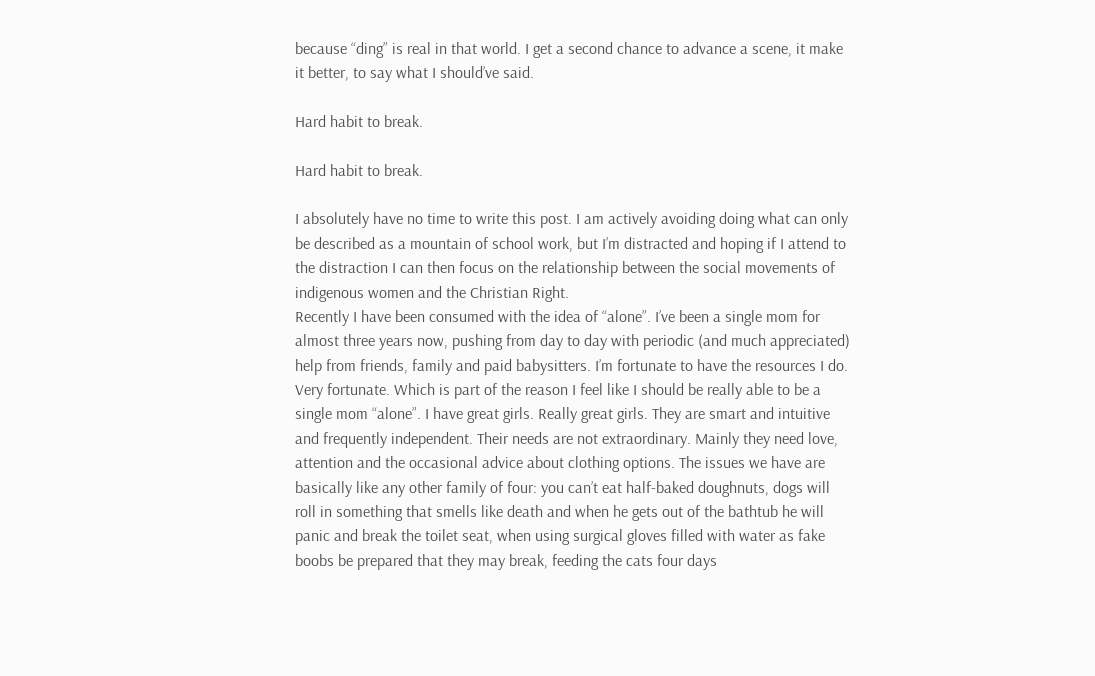because “ding” is real in that world. I get a second chance to advance a scene, it make it better, to say what I should’ve said.

Hard habit to break.

Hard habit to break.

I absolutely have no time to write this post. I am actively avoiding doing what can only be described as a mountain of school work, but I’m distracted and hoping if I attend to the distraction I can then focus on the relationship between the social movements of indigenous women and the Christian Right.
Recently I have been consumed with the idea of “alone”. I’ve been a single mom for almost three years now, pushing from day to day with periodic (and much appreciated) help from friends, family and paid babysitters. I’m fortunate to have the resources I do. Very fortunate. Which is part of the reason I feel like I should be really able to be a single mom “alone”. I have great girls. Really great girls. They are smart and intuitive and frequently independent. Their needs are not extraordinary. Mainly they need love, attention and the occasional advice about clothing options. The issues we have are basically like any other family of four: you can’t eat half-baked doughnuts, dogs will roll in something that smells like death and when he gets out of the bathtub he will panic and break the toilet seat, when using surgical gloves filled with water as fake boobs be prepared that they may break, feeding the cats four days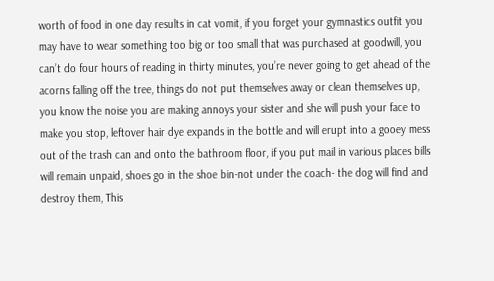worth of food in one day results in cat vomit, if you forget your gymnastics outfit you may have to wear something too big or too small that was purchased at goodwill, you can’t do four hours of reading in thirty minutes, you’re never going to get ahead of the acorns falling off the tree, things do not put themselves away or clean themselves up, you know the noise you are making annoys your sister and she will push your face to make you stop, leftover hair dye expands in the bottle and will erupt into a gooey mess out of the trash can and onto the bathroom floor, if you put mail in various places bills will remain unpaid, shoes go in the shoe bin-not under the coach- the dog will find and destroy them, This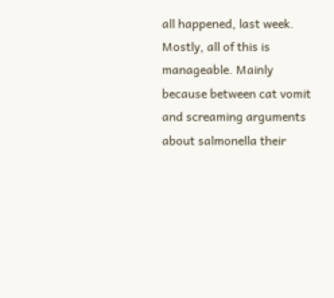all happened, last week.
Mostly, all of this is manageable. Mainly because between cat vomit and screaming arguments about salmonella their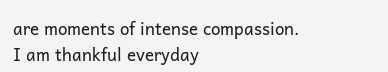are moments of intense compassion. I am thankful everyday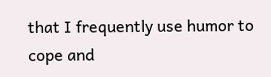that I frequently use humor to cope and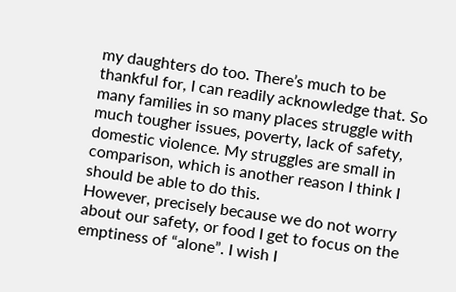my daughters do too. There’s much to be thankful for, I can readily acknowledge that. So many families in so many places struggle with much tougher issues, poverty, lack of safety, domestic violence. My struggles are small in comparison, which is another reason I think I should be able to do this.
However, precisely because we do not worry about our safety, or food I get to focus on the emptiness of “alone”. I wish I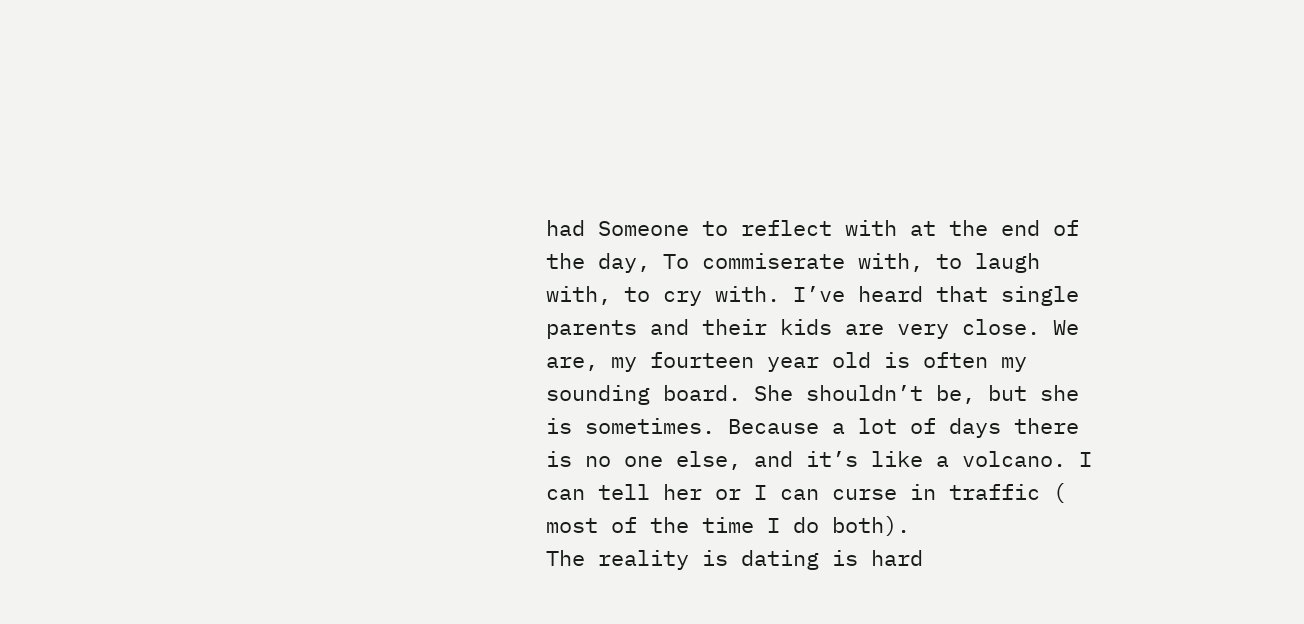had Someone to reflect with at the end of the day, To commiserate with, to laugh with, to cry with. I’ve heard that single parents and their kids are very close. We are, my fourteen year old is often my sounding board. She shouldn’t be, but she is sometimes. Because a lot of days there is no one else, and it’s like a volcano. I can tell her or I can curse in traffic ( most of the time I do both).
The reality is dating is hard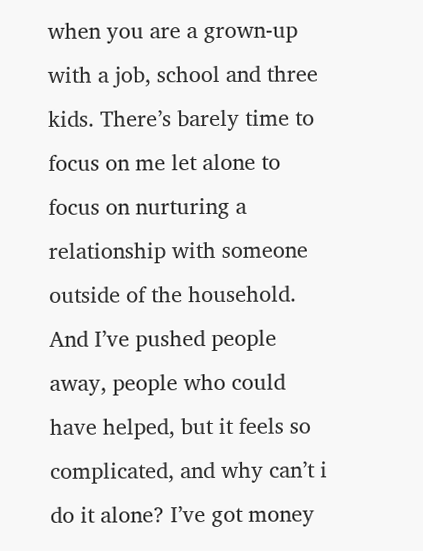when you are a grown-up with a job, school and three kids. There’s barely time to focus on me let alone to focus on nurturing a relationship with someone outside of the household. And I’ve pushed people away, people who could have helped, but it feels so complicated, and why can’t i do it alone? I’ve got money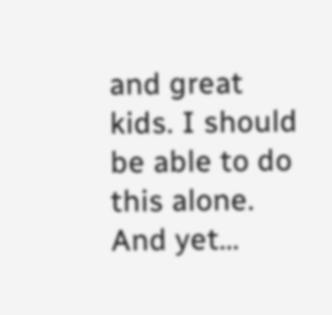and great kids. I should be able to do this alone.
And yet…